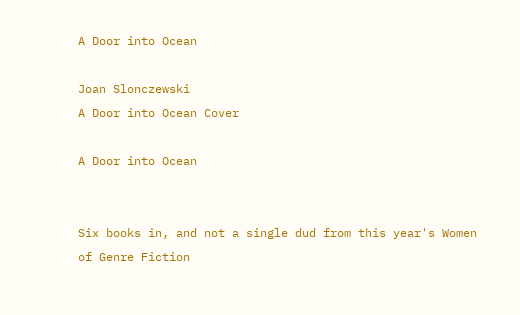A Door into Ocean

Joan Slonczewski
A Door into Ocean Cover

A Door into Ocean


Six books in, and not a single dud from this year's Women of Genre Fiction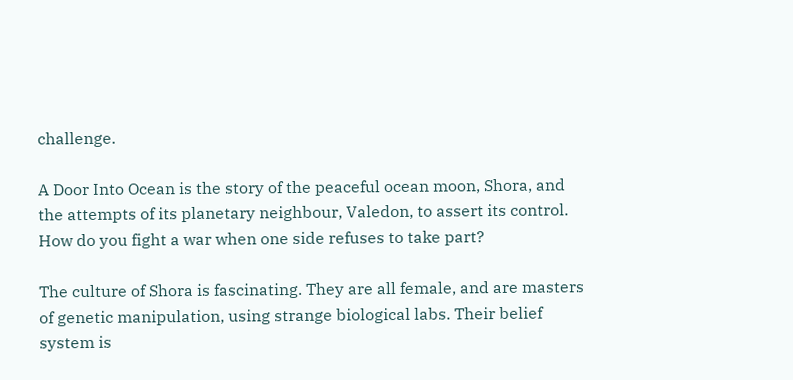challenge.

A Door Into Ocean is the story of the peaceful ocean moon, Shora, and the attempts of its planetary neighbour, Valedon, to assert its control. How do you fight a war when one side refuses to take part?

The culture of Shora is fascinating. They are all female, and are masters of genetic manipulation, using strange biological labs. Their belief system is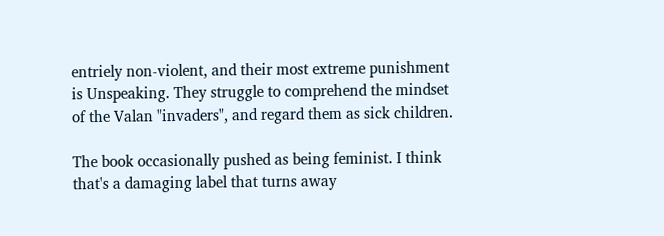entriely non-violent, and their most extreme punishment is Unspeaking. They struggle to comprehend the mindset of the Valan "invaders", and regard them as sick children.

The book occasionally pushed as being feminist. I think that's a damaging label that turns away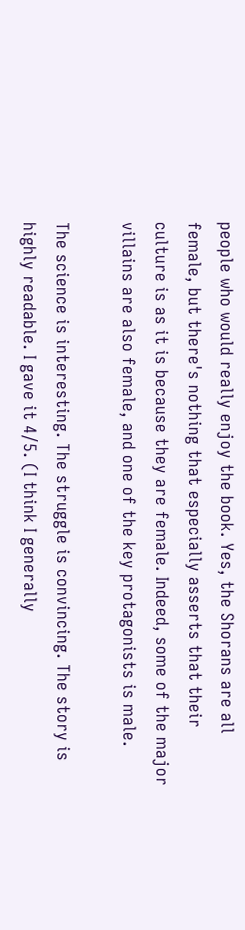people who would really enjoy the book. Yes, the Shorans are all female, but there's nothing that especially asserts that their culture is as it is because they are female. Indeed, some of the major villains are also female, and one of the key protagonists is male.

The science is interesting. The struggle is convincing. The story is highly readable. I gave it 4/5. (I think I generally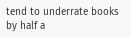tend to underrate books by half a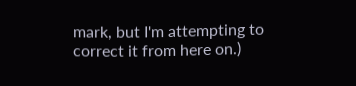mark, but I'm attempting to correct it from here on.)